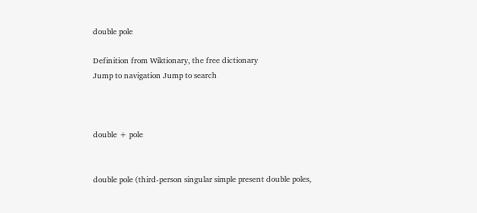double pole

Definition from Wiktionary, the free dictionary
Jump to navigation Jump to search



double + pole


double pole (third-person singular simple present double poles,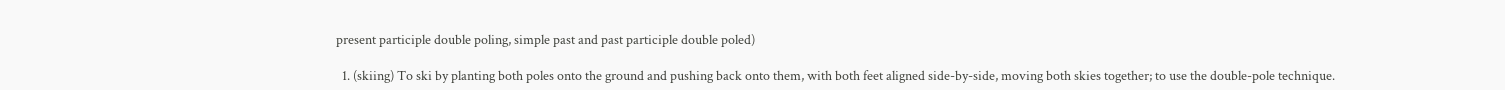present participle double poling, simple past and past participle double poled)

  1. (skiing) To ski by planting both poles onto the ground and pushing back onto them, with both feet aligned side-by-side, moving both skies together; to use the double-pole technique.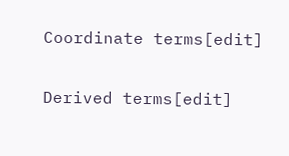Coordinate terms[edit]

Derived terms[edit]